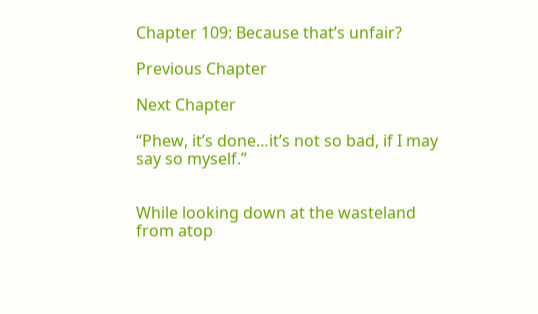Chapter 109: Because that’s unfair?

Previous Chapter

Next Chapter

“Phew, it’s done…it’s not so bad, if I may say so myself.”


While looking down at the wasteland from atop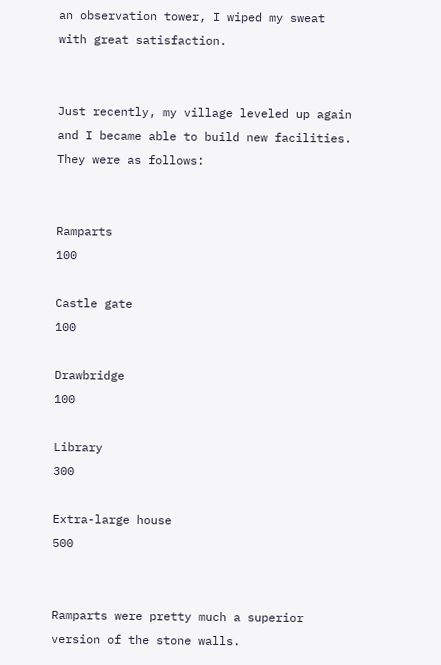an observation tower, I wiped my sweat with great satisfaction.


Just recently, my village leveled up again and I became able to build new facilities. They were as follows:


Ramparts                                             100

Castle gate                                          100

Drawbridge                                        100

Library                                                  300

Extra-large house                             500


Ramparts were pretty much a superior version of the stone walls.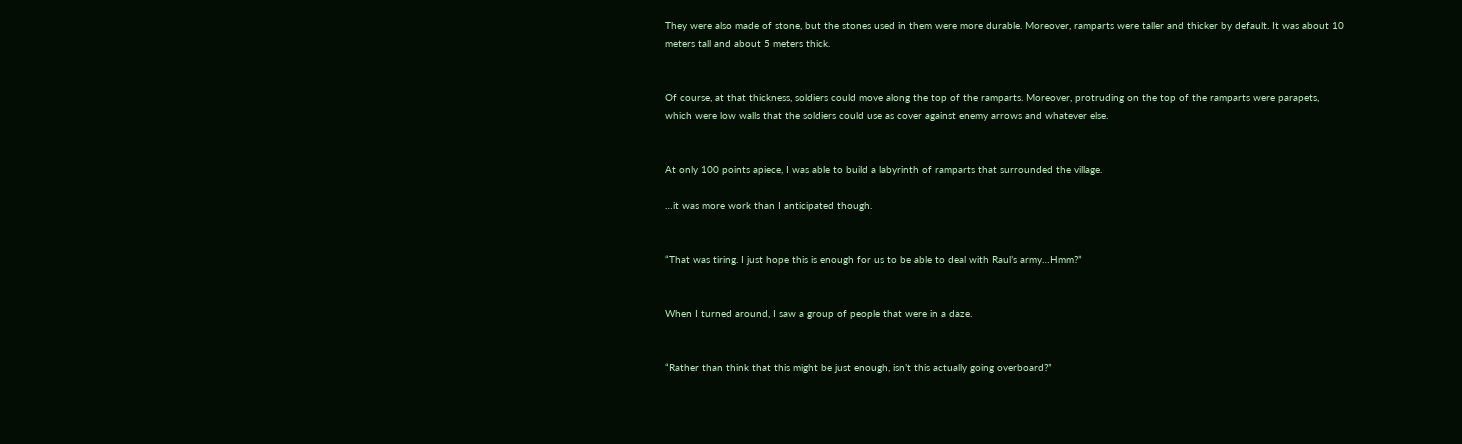They were also made of stone, but the stones used in them were more durable. Moreover, ramparts were taller and thicker by default. It was about 10 meters tall and about 5 meters thick.


Of course, at that thickness, soldiers could move along the top of the ramparts. Moreover, protruding on the top of the ramparts were parapets, which were low walls that the soldiers could use as cover against enemy arrows and whatever else.


At only 100 points apiece, I was able to build a labyrinth of ramparts that surrounded the village.

…it was more work than I anticipated though.


“That was tiring. I just hope this is enough for us to be able to deal with Raul’s army…Hmm?”


When I turned around, I saw a group of people that were in a daze.


“Rather than think that this might be just enough, isn’t this actually going overboard?”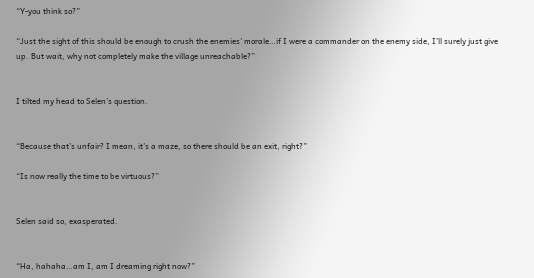“Y-you think so?”

“Just the sight of this should be enough to crush the enemies’ morale…if I were a commander on the enemy side, I’ll surely just give up. But wait, why not completely make the village unreachable?”


I tilted my head to Selen’s question.


“Because that’s unfair? I mean, it’s a maze, so there should be an exit, right?”

“Is now really the time to be virtuous?”


Selen said so, exasperated.


“Ha, hahaha…am I, am I dreaming right now?”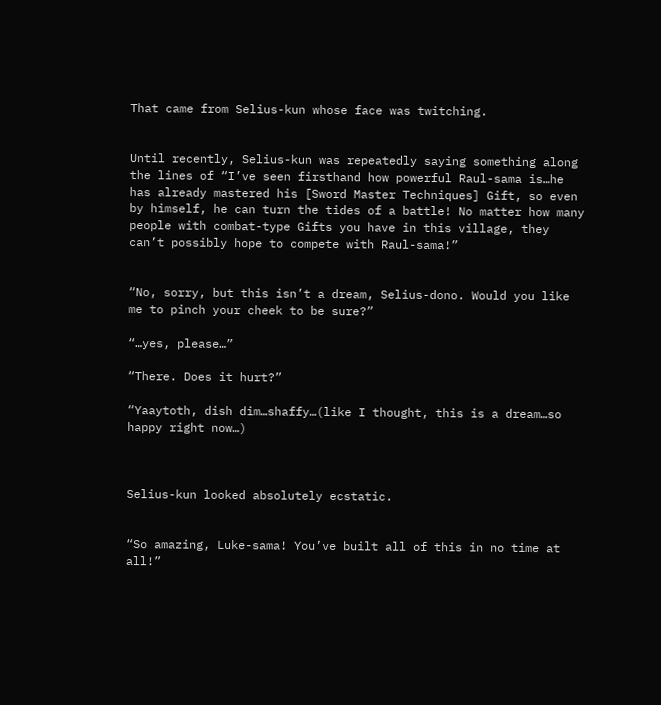That came from Selius-kun whose face was twitching.


Until recently, Selius-kun was repeatedly saying something along the lines of “I’ve seen firsthand how powerful Raul-sama is…he has already mastered his [Sword Master Techniques] Gift, so even by himself, he can turn the tides of a battle! No matter how many people with combat-type Gifts you have in this village, they can’t possibly hope to compete with Raul-sama!”


“No, sorry, but this isn’t a dream, Selius-dono. Would you like me to pinch your cheek to be sure?”

“…yes, please…”

“There. Does it hurt?”

“Yaaytoth, dish dim…shaffy…(like I thought, this is a dream…so happy right now…)



Selius-kun looked absolutely ecstatic.


“So amazing, Luke-sama! You’ve built all of this in no time at all!”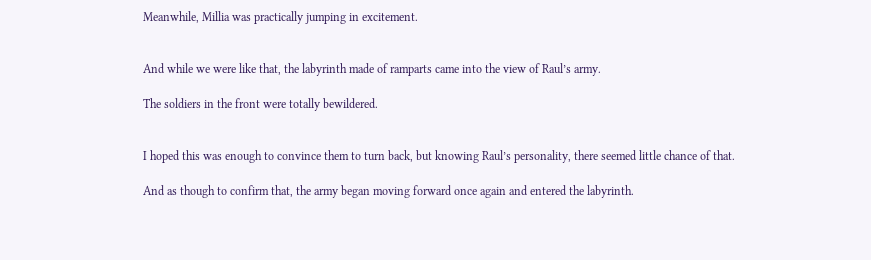Meanwhile, Millia was practically jumping in excitement.


And while we were like that, the labyrinth made of ramparts came into the view of Raul’s army.

The soldiers in the front were totally bewildered.


I hoped this was enough to convince them to turn back, but knowing Raul’s personality, there seemed little chance of that.

And as though to confirm that, the army began moving forward once again and entered the labyrinth.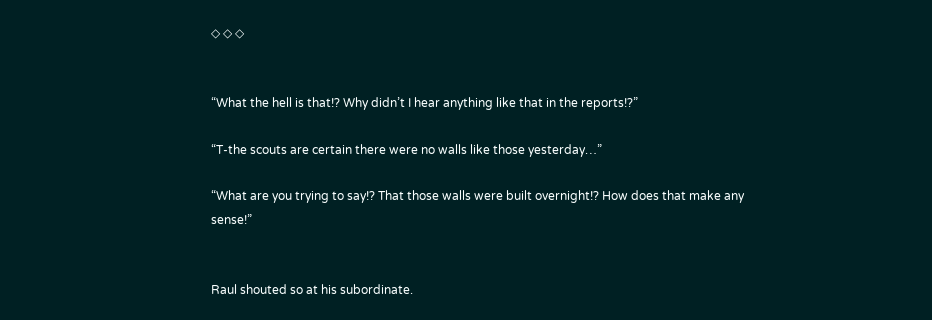◇ ◇ ◇


“What the hell is that!? Why didn’t I hear anything like that in the reports!?”

“T-the scouts are certain there were no walls like those yesterday…”

“What are you trying to say!? That those walls were built overnight!? How does that make any sense!”


Raul shouted so at his subordinate.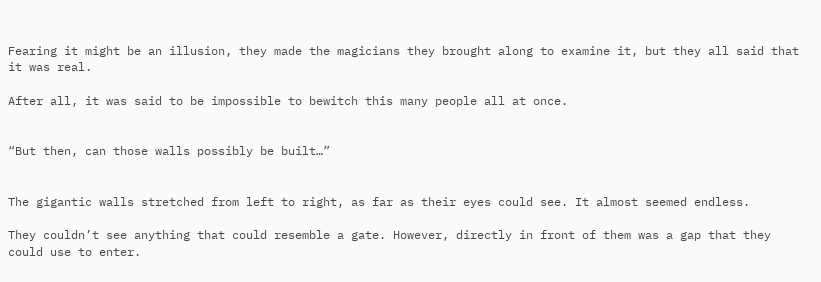Fearing it might be an illusion, they made the magicians they brought along to examine it, but they all said that it was real.

After all, it was said to be impossible to bewitch this many people all at once.


“But then, can those walls possibly be built…”


The gigantic walls stretched from left to right, as far as their eyes could see. It almost seemed endless.

They couldn’t see anything that could resemble a gate. However, directly in front of them was a gap that they could use to enter.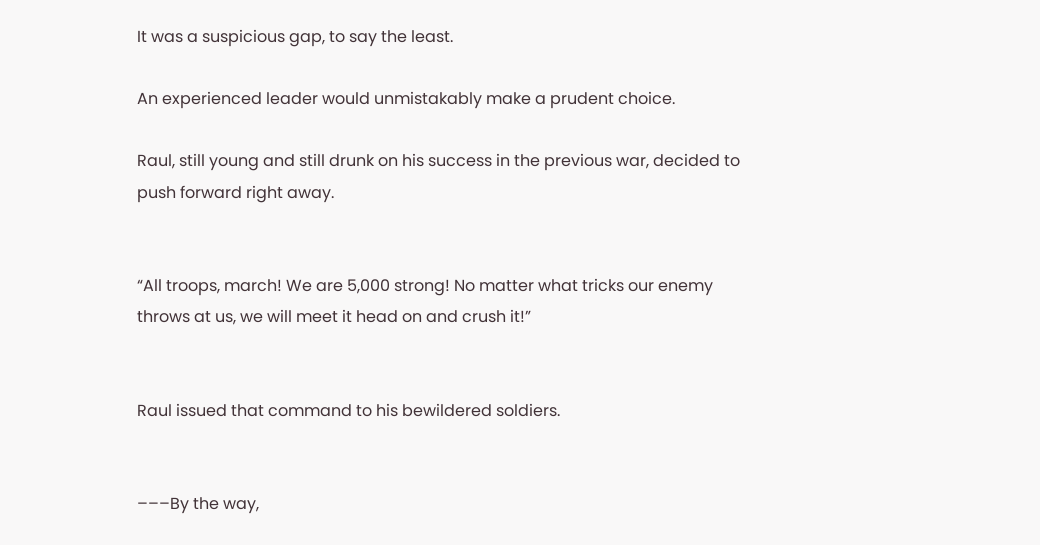It was a suspicious gap, to say the least.

An experienced leader would unmistakably make a prudent choice.

Raul, still young and still drunk on his success in the previous war, decided to push forward right away.


“All troops, march! We are 5,000 strong! No matter what tricks our enemy throws at us, we will meet it head on and crush it!”


Raul issued that command to his bewildered soldiers.


–––By the way,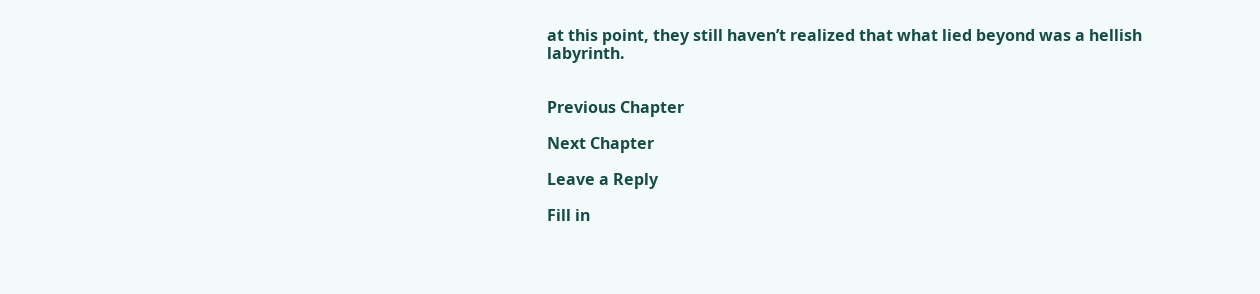at this point, they still haven’t realized that what lied beyond was a hellish labyrinth.


Previous Chapter

Next Chapter

Leave a Reply

Fill in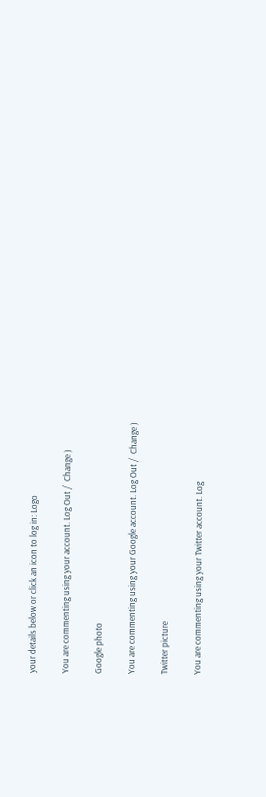your details below or click an icon to log in: Logo

You are commenting using your account. Log Out /  Change )

Google photo

You are commenting using your Google account. Log Out /  Change )

Twitter picture

You are commenting using your Twitter account. Log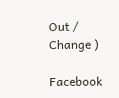Out /  Change )

Facebook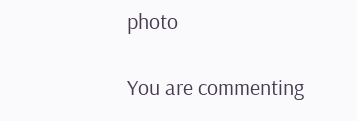photo

You are commenting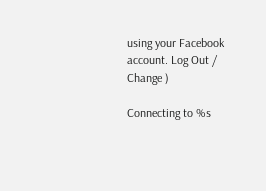using your Facebook account. Log Out /  Change )

Connecting to %s